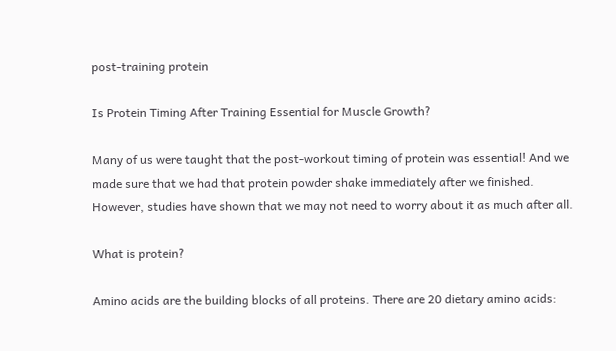post-training protein

Is Protein Timing After Training Essential for Muscle Growth?

Many of us were taught that the post-workout timing of protein was essential! And we made sure that we had that protein powder shake immediately after we finished. However, studies have shown that we may not need to worry about it as much after all.

What is protein?

Amino acids are the building blocks of all proteins. There are 20 dietary amino acids: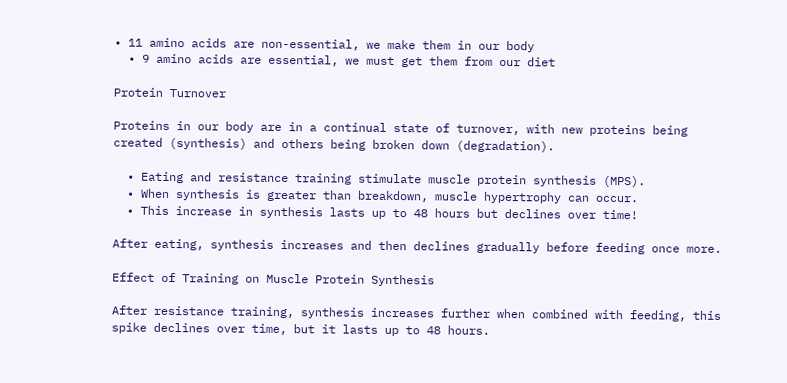• 11 amino acids are non-essential, we make them in our body
  • 9 amino acids are essential, we must get them from our diet

Protein Turnover

Proteins in our body are in a continual state of turnover, with new proteins being created (synthesis) and others being broken down (degradation).

  • Eating and resistance training stimulate muscle protein synthesis (MPS).
  • When synthesis is greater than breakdown, muscle hypertrophy can occur.
  • This increase in synthesis lasts up to 48 hours but declines over time!

After eating, synthesis increases and then declines gradually before feeding once more.

Effect of Training on Muscle Protein Synthesis

After resistance training, synthesis increases further when combined with feeding, this spike declines over time, but it lasts up to 48 hours.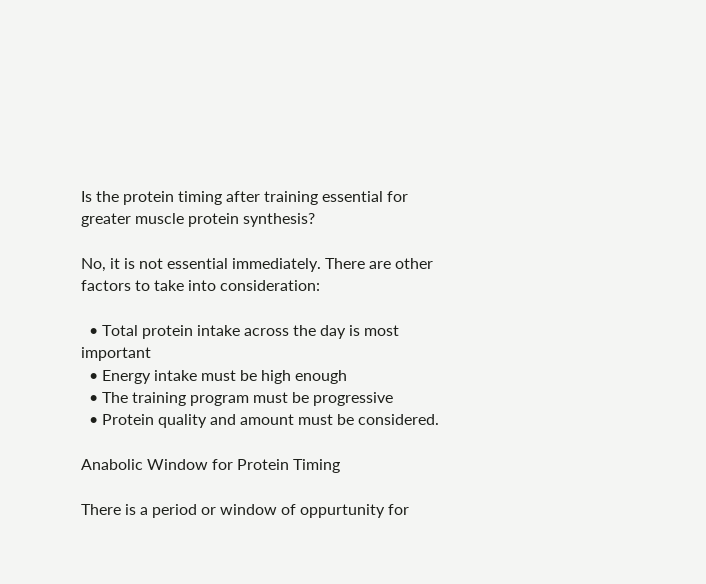Is the protein timing after training essential for greater muscle protein synthesis?

No, it is not essential immediately. There are other factors to take into consideration:

  • Total protein intake across the day is most important
  • Energy intake must be high enough
  • The training program must be progressive
  • Protein quality and amount must be considered.

Anabolic Window for Protein Timing

There is a period or window of oppurtunity for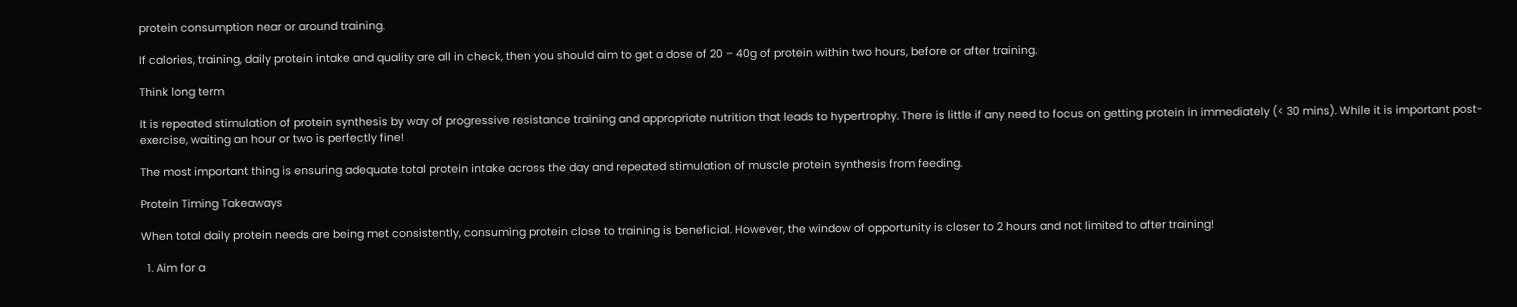protein consumption near or around training.

If calories, training, daily protein intake and quality are all in check, then you should aim to get a dose of 20 – 40g of protein within two hours, before or after training.

Think long term

It is repeated stimulation of protein synthesis by way of progressive resistance training and appropriate nutrition that leads to hypertrophy. There is little if any need to focus on getting protein in immediately (< 30 mins). While it is important post-exercise, waiting an hour or two is perfectly fine!

The most important thing is ensuring adequate total protein intake across the day and repeated stimulation of muscle protein synthesis from feeding.

Protein Timing Takeaways

When total daily protein needs are being met consistently, consuming protein close to training is beneficial. However, the window of opportunity is closer to 2 hours and not limited to after training!

  1. Aim for a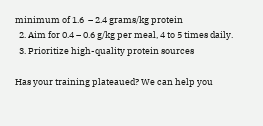minimum of 1.6  – 2.4 grams/kg protein
  2. Aim for 0.4 – 0.6 g/kg per meal, 4 to 5 times daily.
  3. Prioritize high-quality protein sources

Has your training plateaued? We can help you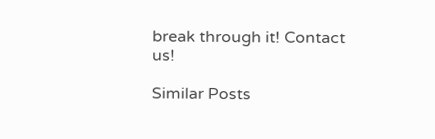break through it! Contact us!

Similar Posts